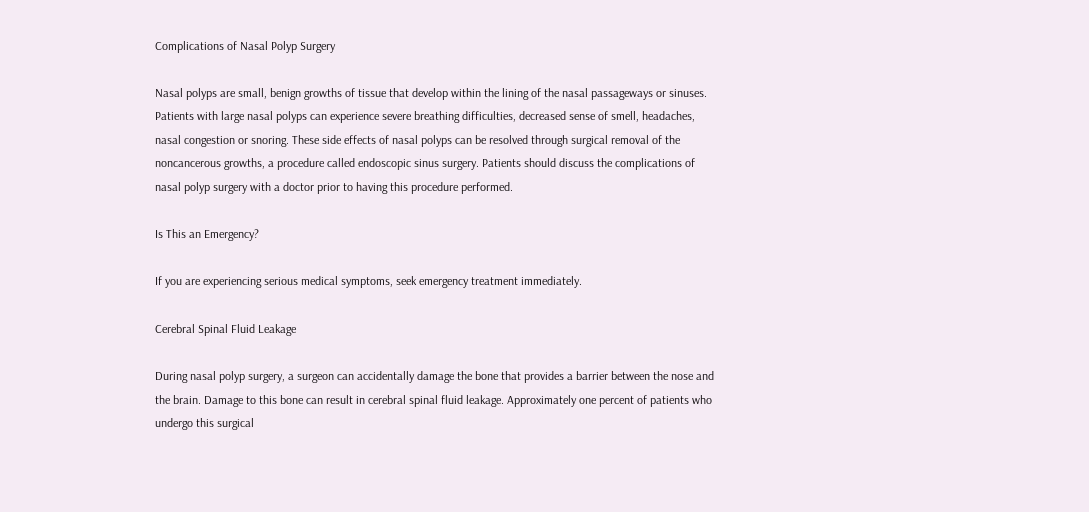Complications of Nasal Polyp Surgery

Nasal polyps are small, benign growths of tissue that develop within the lining of the nasal passageways or sinuses. Patients with large nasal polyps can experience severe breathing difficulties, decreased sense of smell, headaches, nasal congestion or snoring. These side effects of nasal polyps can be resolved through surgical removal of the noncancerous growths, a procedure called endoscopic sinus surgery. Patients should discuss the complications of nasal polyp surgery with a doctor prior to having this procedure performed.

Is This an Emergency?

If you are experiencing serious medical symptoms, seek emergency treatment immediately.

Cerebral Spinal Fluid Leakage

During nasal polyp surgery, a surgeon can accidentally damage the bone that provides a barrier between the nose and the brain. Damage to this bone can result in cerebral spinal fluid leakage. Approximately one percent of patients who undergo this surgical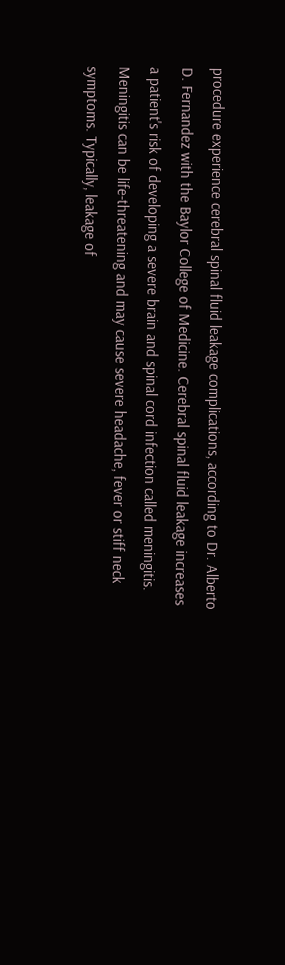procedure experience cerebral spinal fluid leakage complications, according to Dr. Alberto D. Fernandez with the Baylor College of Medicine. Cerebral spinal fluid leakage increases a patient's risk of developing a severe brain and spinal cord infection called meningitis. Meningitis can be life-threatening and may cause severe headache, fever or stiff neck symptoms. Typically, leakage of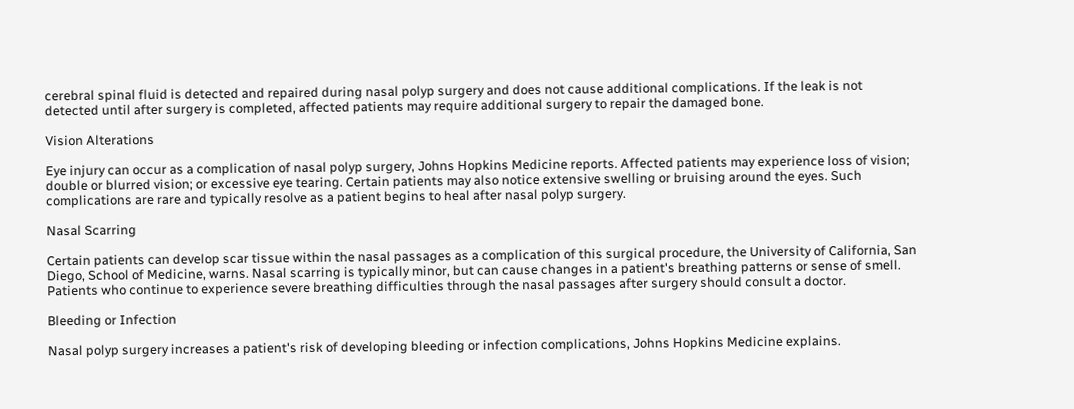cerebral spinal fluid is detected and repaired during nasal polyp surgery and does not cause additional complications. If the leak is not detected until after surgery is completed, affected patients may require additional surgery to repair the damaged bone.

Vision Alterations

Eye injury can occur as a complication of nasal polyp surgery, Johns Hopkins Medicine reports. Affected patients may experience loss of vision; double or blurred vision; or excessive eye tearing. Certain patients may also notice extensive swelling or bruising around the eyes. Such complications are rare and typically resolve as a patient begins to heal after nasal polyp surgery.

Nasal Scarring

Certain patients can develop scar tissue within the nasal passages as a complication of this surgical procedure, the University of California, San Diego, School of Medicine, warns. Nasal scarring is typically minor, but can cause changes in a patient's breathing patterns or sense of smell. Patients who continue to experience severe breathing difficulties through the nasal passages after surgery should consult a doctor.

Bleeding or Infection

Nasal polyp surgery increases a patient's risk of developing bleeding or infection complications, Johns Hopkins Medicine explains.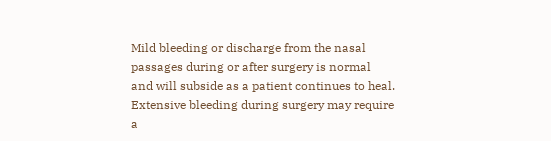Mild bleeding or discharge from the nasal passages during or after surgery is normal and will subside as a patient continues to heal. Extensive bleeding during surgery may require a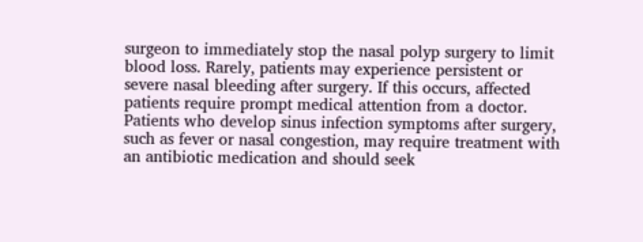surgeon to immediately stop the nasal polyp surgery to limit blood loss. Rarely, patients may experience persistent or severe nasal bleeding after surgery. If this occurs, affected patients require prompt medical attention from a doctor. Patients who develop sinus infection symptoms after surgery, such as fever or nasal congestion, may require treatment with an antibiotic medication and should seek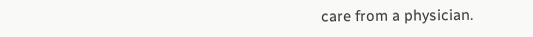care from a physician.